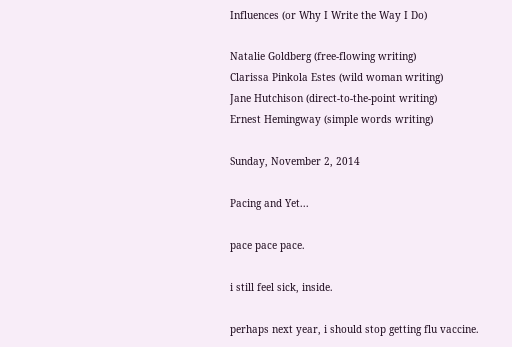Influences (or Why I Write the Way I Do)

Natalie Goldberg (free-flowing writing)
Clarissa Pinkola Estes (wild woman writing)
Jane Hutchison (direct-to-the-point writing)
Ernest Hemingway (simple words writing)

Sunday, November 2, 2014

Pacing and Yet...

pace pace pace.

i still feel sick, inside.

perhaps next year, i should stop getting flu vaccine.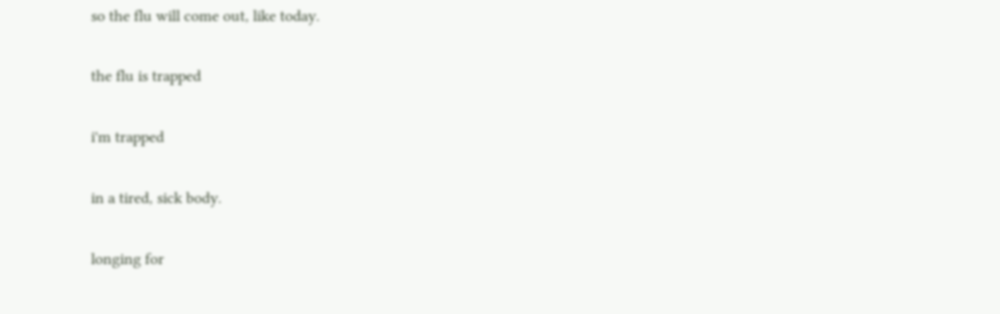so the flu will come out, like today.

the flu is trapped

i'm trapped

in a tired, sick body.

longing for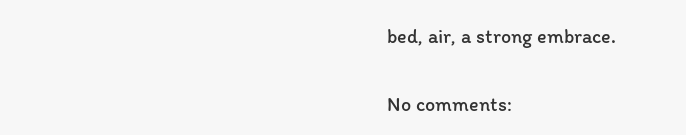bed, air, a strong embrace.

No comments: